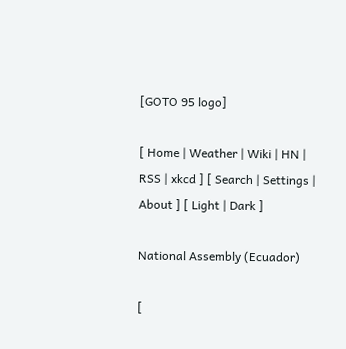[GOTO 95 logo]

[ Home | Weather | Wiki | HN | RSS | xkcd ] [ Search | Settings | About ] [ Light | Dark ]

National Assembly (Ecuador)

[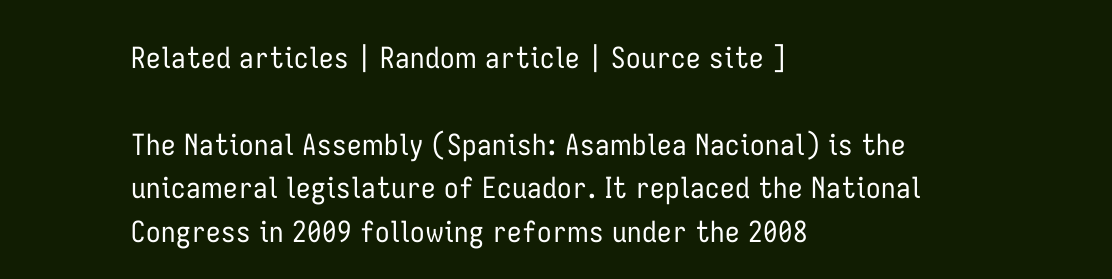Related articles | Random article | Source site ]

The National Assembly (Spanish: Asamblea Nacional) is the unicameral legislature of Ecuador. It replaced the National Congress in 2009 following reforms under the 2008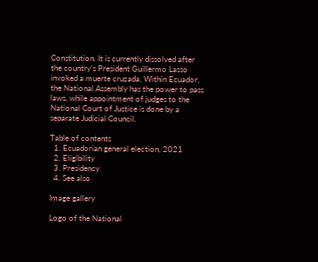Constitution. It is currently dissolved after the country's President Guillermo Lasso invoked a muerte cruzada. Within Ecuador, the National Assembly has the power to pass laws, while appointment of judges to the National Court of Justice is done by a separate Judicial Council.

Table of contents
  1. Ecuadorian general election, 2021
  2. Eligibility
  3. Presidency
  4. See also

Image gallery

Logo of the National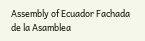Assembly of Ecuador Fachada de la Asamblea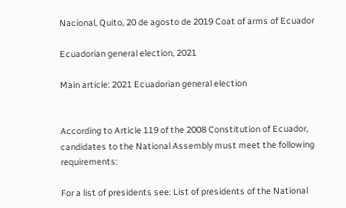Nacional, Quito, 20 de agosto de 2019 Coat of arms of Ecuador

Ecuadorian general election, 2021

Main article: 2021 Ecuadorian general election


According to Article 119 of the 2008 Constitution of Ecuador, candidates to the National Assembly must meet the following requirements:

For a list of presidents see: List of presidents of the National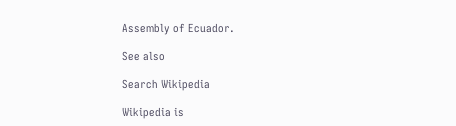Assembly of Ecuador.

See also

Search Wikipedia

Wikipedia is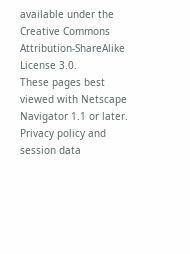available under the Creative Commons Attribution-ShareAlike License 3.0.
These pages best viewed with Netscape Navigator 1.1 or later.
Privacy policy and session data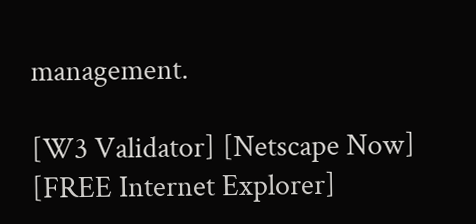management.

[W3 Validator] [Netscape Now] [FREE Internet Explorer]